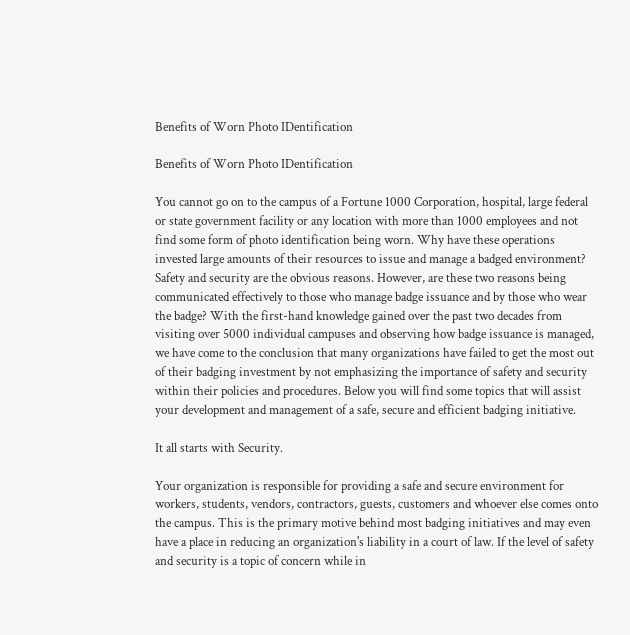Benefits of Worn Photo IDentification

Benefits of Worn Photo IDentification

You cannot go on to the campus of a Fortune 1000 Corporation, hospital, large federal or state government facility or any location with more than 1000 employees and not find some form of photo identification being worn. Why have these operations invested large amounts of their resources to issue and manage a badged environment? Safety and security are the obvious reasons. However, are these two reasons being communicated effectively to those who manage badge issuance and by those who wear the badge? With the first-hand knowledge gained over the past two decades from visiting over 5000 individual campuses and observing how badge issuance is managed, we have come to the conclusion that many organizations have failed to get the most out of their badging investment by not emphasizing the importance of safety and security within their policies and procedures. Below you will find some topics that will assist your development and management of a safe, secure and efficient badging initiative.

It all starts with Security.

Your organization is responsible for providing a safe and secure environment for workers, students, vendors, contractors, guests, customers and whoever else comes onto the campus. This is the primary motive behind most badging initiatives and may even have a place in reducing an organization's liability in a court of law. If the level of safety and security is a topic of concern while in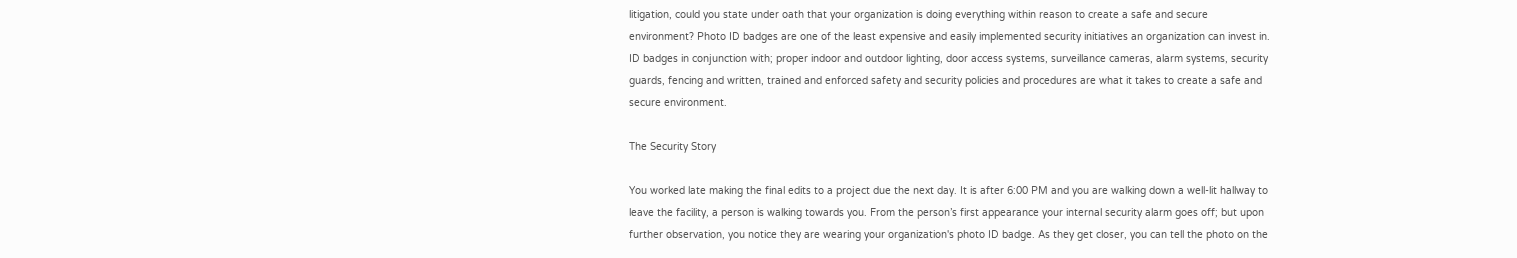litigation, could you state under oath that your organization is doing everything within reason to create a safe and secure environment? Photo ID badges are one of the least expensive and easily implemented security initiatives an organization can invest in. ID badges in conjunction with; proper indoor and outdoor lighting, door access systems, surveillance cameras, alarm systems, security guards, fencing and written, trained and enforced safety and security policies and procedures are what it takes to create a safe and secure environment.

The Security Story

You worked late making the final edits to a project due the next day. It is after 6:00 PM and you are walking down a well-lit hallway to leave the facility, a person is walking towards you. From the person’s first appearance your internal security alarm goes off; but upon further observation, you notice they are wearing your organization's photo ID badge. As they get closer, you can tell the photo on the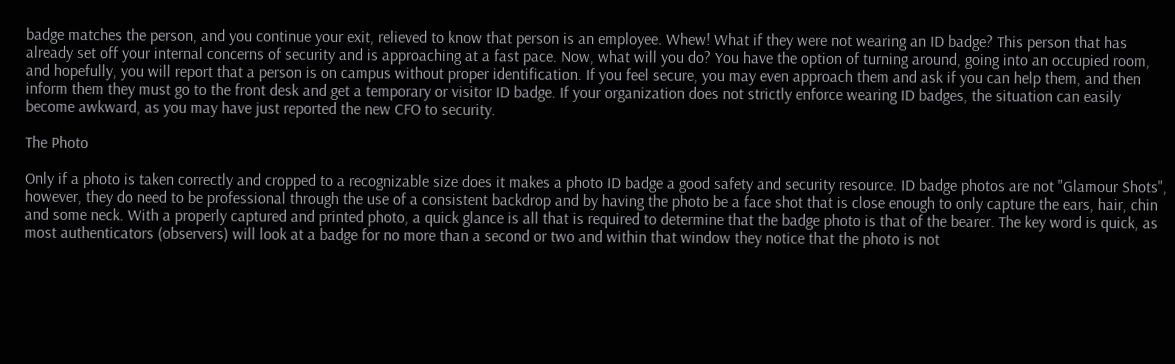badge matches the person, and you continue your exit, relieved to know that person is an employee. Whew! What if they were not wearing an ID badge? This person that has already set off your internal concerns of security and is approaching at a fast pace. Now, what will you do? You have the option of turning around, going into an occupied room, and hopefully, you will report that a person is on campus without proper identification. If you feel secure, you may even approach them and ask if you can help them, and then inform them they must go to the front desk and get a temporary or visitor ID badge. If your organization does not strictly enforce wearing ID badges, the situation can easily become awkward, as you may have just reported the new CFO to security.

The Photo

Only if a photo is taken correctly and cropped to a recognizable size does it makes a photo ID badge a good safety and security resource. ID badge photos are not "Glamour Shots", however, they do need to be professional through the use of a consistent backdrop and by having the photo be a face shot that is close enough to only capture the ears, hair, chin and some neck. With a properly captured and printed photo, a quick glance is all that is required to determine that the badge photo is that of the bearer. The key word is quick, as most authenticators (observers) will look at a badge for no more than a second or two and within that window they notice that the photo is not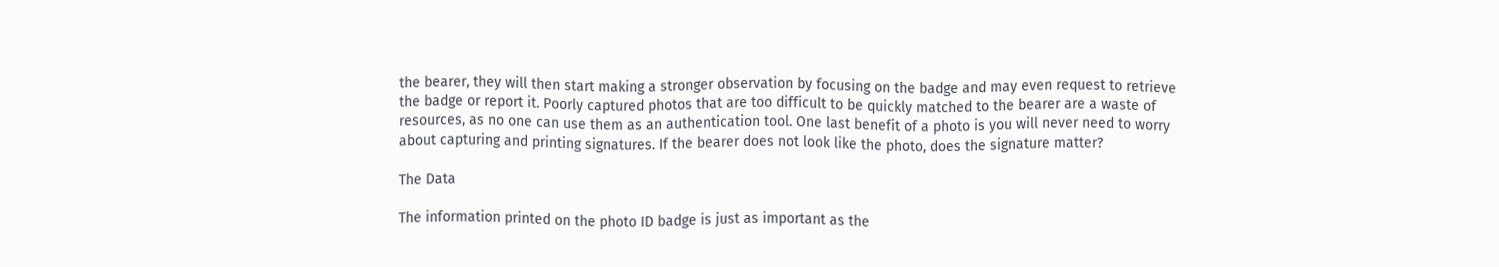the bearer, they will then start making a stronger observation by focusing on the badge and may even request to retrieve the badge or report it. Poorly captured photos that are too difficult to be quickly matched to the bearer are a waste of resources, as no one can use them as an authentication tool. One last benefit of a photo is you will never need to worry about capturing and printing signatures. If the bearer does not look like the photo, does the signature matter?

The Data

The information printed on the photo ID badge is just as important as the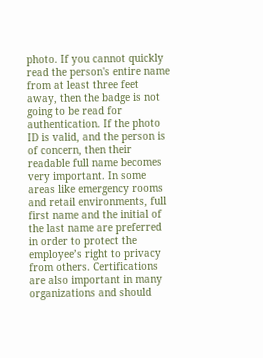photo. If you cannot quickly read the person's entire name from at least three feet away, then the badge is not going to be read for authentication. If the photo ID is valid, and the person is of concern, then their readable full name becomes very important. In some areas like emergency rooms and retail environments, full first name and the initial of the last name are preferred in order to protect the employee’s right to privacy from others. Certifications are also important in many organizations and should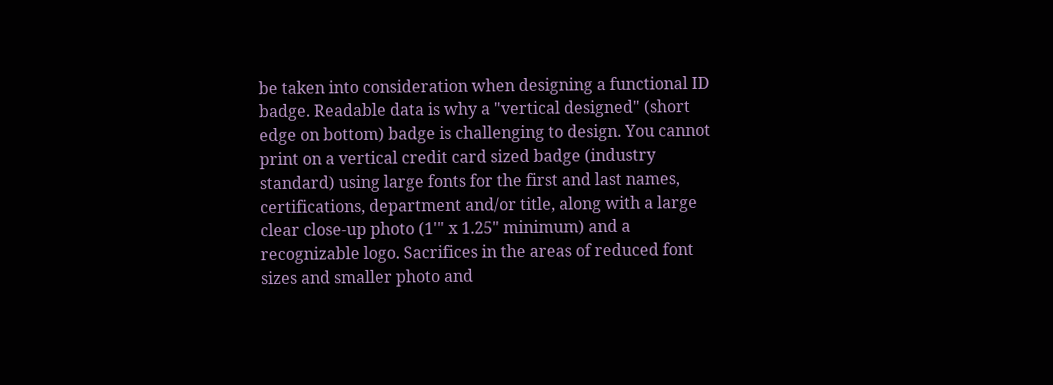be taken into consideration when designing a functional ID badge. Readable data is why a "vertical designed" (short edge on bottom) badge is challenging to design. You cannot print on a vertical credit card sized badge (industry standard) using large fonts for the first and last names, certifications, department and/or title, along with a large clear close-up photo (1'" x 1.25" minimum) and a recognizable logo. Sacrifices in the areas of reduced font sizes and smaller photo and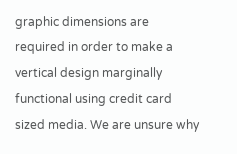graphic dimensions are required in order to make a vertical design marginally functional using credit card sized media. We are unsure why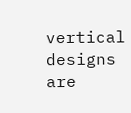vertical designs are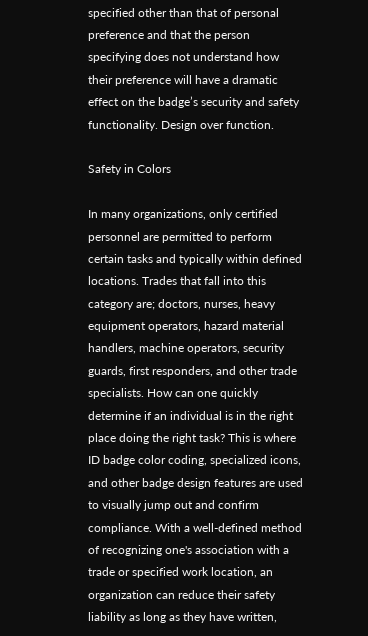specified other than that of personal preference and that the person specifying does not understand how their preference will have a dramatic effect on the badge’s security and safety functionality. Design over function.

Safety in Colors

In many organizations, only certified personnel are permitted to perform certain tasks and typically within defined locations. Trades that fall into this category are; doctors, nurses, heavy equipment operators, hazard material handlers, machine operators, security guards, first responders, and other trade specialists. How can one quickly determine if an individual is in the right place doing the right task? This is where ID badge color coding, specialized icons, and other badge design features are used to visually jump out and confirm compliance. With a well-defined method of recognizing one's association with a trade or specified work location, an organization can reduce their safety liability as long as they have written,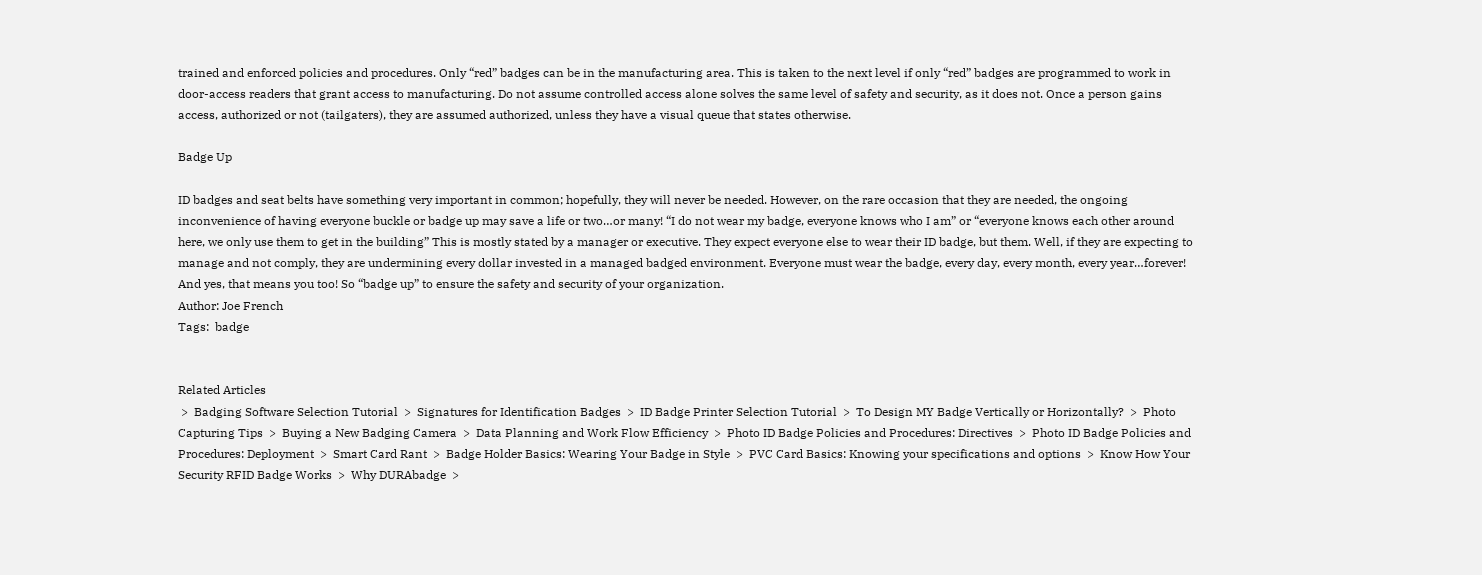trained and enforced policies and procedures. Only “red” badges can be in the manufacturing area. This is taken to the next level if only “red” badges are programmed to work in door-access readers that grant access to manufacturing. Do not assume controlled access alone solves the same level of safety and security, as it does not. Once a person gains access, authorized or not (tailgaters), they are assumed authorized, unless they have a visual queue that states otherwise.

Badge Up

ID badges and seat belts have something very important in common; hopefully, they will never be needed. However, on the rare occasion that they are needed, the ongoing inconvenience of having everyone buckle or badge up may save a life or two…or many! “I do not wear my badge, everyone knows who I am” or “everyone knows each other around here, we only use them to get in the building” This is mostly stated by a manager or executive. They expect everyone else to wear their ID badge, but them. Well, if they are expecting to manage and not comply, they are undermining every dollar invested in a managed badged environment. Everyone must wear the badge, every day, every month, every year…forever! And yes, that means you too! So “badge up” to ensure the safety and security of your organization.
Author: Joe French
Tags:  badge


Related Articles
 >  Badging Software Selection Tutorial  >  Signatures for Identification Badges  >  ID Badge Printer Selection Tutorial  >  To Design MY Badge Vertically or Horizontally?  >  Photo Capturing Tips  >  Buying a New Badging Camera  >  Data Planning and Work Flow Efficiency  >  Photo ID Badge Policies and Procedures: Directives  >  Photo ID Badge Policies and Procedures: Deployment  >  Smart Card Rant  >  Badge Holder Basics: Wearing Your Badge in Style  >  PVC Card Basics: Knowing your specifications and options  >  Know How Your Security RFID Badge Works  >  Why DURAbadge  >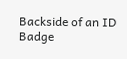Backside of an ID Badge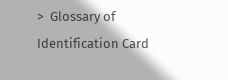>  Glossary of Identification Card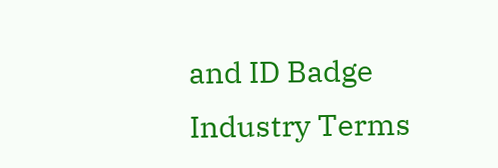and ID Badge Industry Terms